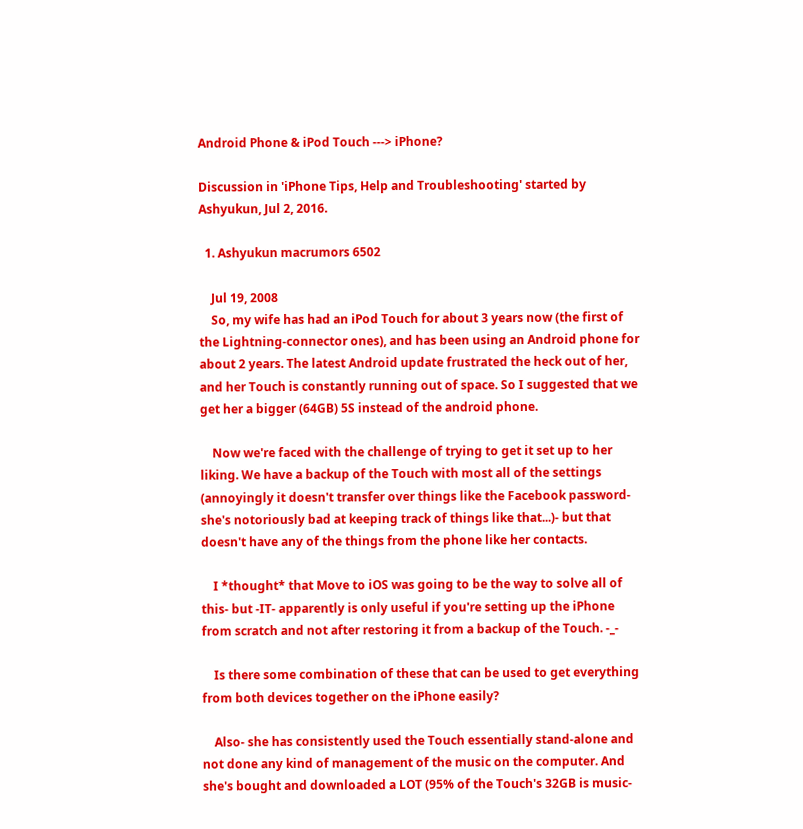Android Phone & iPod Touch ---> iPhone?

Discussion in 'iPhone Tips, Help and Troubleshooting' started by Ashyukun, Jul 2, 2016.

  1. Ashyukun macrumors 6502

    Jul 19, 2008
    So, my wife has had an iPod Touch for about 3 years now (the first of the Lightning-connector ones), and has been using an Android phone for about 2 years. The latest Android update frustrated the heck out of her, and her Touch is constantly running out of space. So I suggested that we get her a bigger (64GB) 5S instead of the android phone.

    Now we're faced with the challenge of trying to get it set up to her liking. We have a backup of the Touch with most all of the settings (annoyingly it doesn't transfer over things like the Facebook password- she's notoriously bad at keeping track of things like that...)- but that doesn't have any of the things from the phone like her contacts.

    I *thought* that Move to iOS was going to be the way to solve all of this- but -IT- apparently is only useful if you're setting up the iPhone from scratch and not after restoring it from a backup of the Touch. -_-

    Is there some combination of these that can be used to get everything from both devices together on the iPhone easily?

    Also- she has consistently used the Touch essentially stand-alone and not done any kind of management of the music on the computer. And she's bought and downloaded a LOT (95% of the Touch's 32GB is music-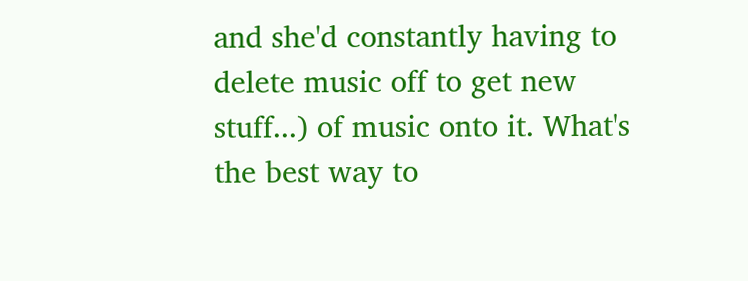and she'd constantly having to delete music off to get new stuff...) of music onto it. What's the best way to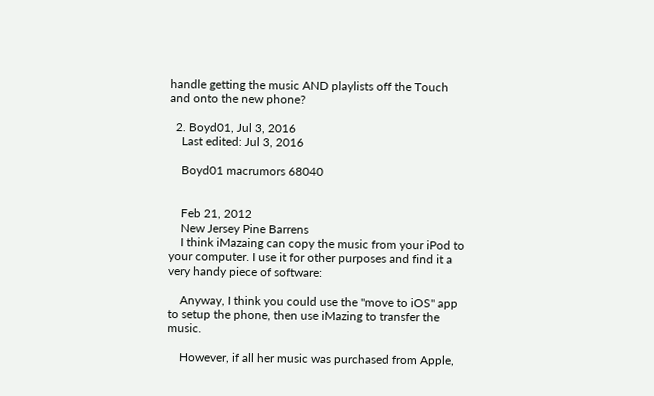handle getting the music AND playlists off the Touch and onto the new phone?

  2. Boyd01, Jul 3, 2016
    Last edited: Jul 3, 2016

    Boyd01 macrumors 68040


    Feb 21, 2012
    New Jersey Pine Barrens
    I think iMazaing can copy the music from your iPod to your computer. I use it for other purposes and find it a very handy piece of software:

    Anyway, I think you could use the "move to iOS" app to setup the phone, then use iMazing to transfer the music.

    However, if all her music was purchased from Apple,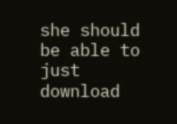she should be able to just download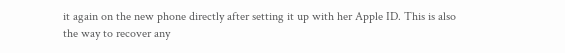it again on the new phone directly after setting it up with her Apple ID. This is also the way to recover any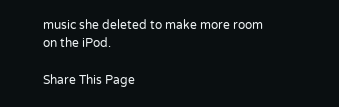music she deleted to make more room on the iPod.

Share This Page